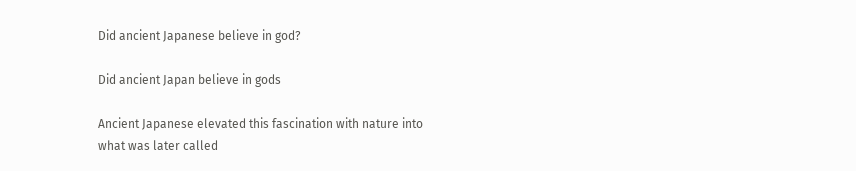Did ancient Japanese believe in god?

Did ancient Japan believe in gods

Ancient Japanese elevated this fascination with nature into what was later called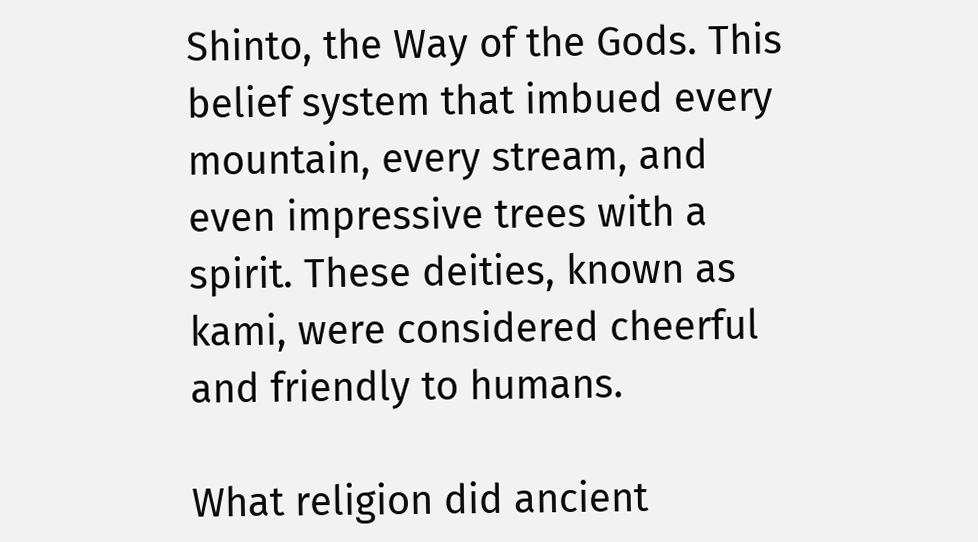Shinto, the Way of the Gods. This belief system that imbued every mountain, every stream, and even impressive trees with a spirit. These deities, known as kami, were considered cheerful and friendly to humans.

What religion did ancient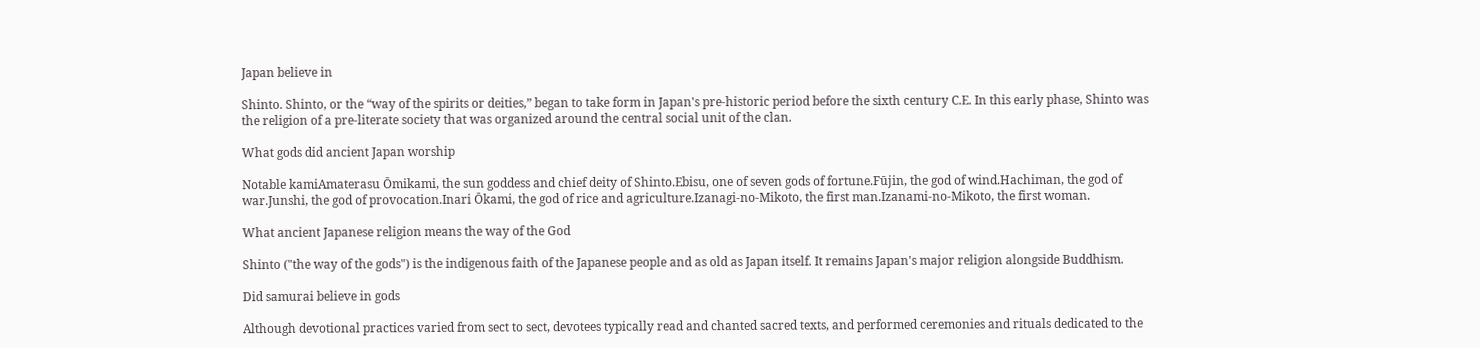Japan believe in

Shinto. Shinto, or the “way of the spirits or deities,” began to take form in Japan's pre-historic period before the sixth century C.E. In this early phase, Shinto was the religion of a pre-literate society that was organized around the central social unit of the clan.

What gods did ancient Japan worship

Notable kamiAmaterasu Ōmikami, the sun goddess and chief deity of Shinto.Ebisu, one of seven gods of fortune.Fūjin, the god of wind.Hachiman, the god of war.Junshi, the god of provocation.Inari Ōkami, the god of rice and agriculture.Izanagi-no-Mikoto, the first man.Izanami-no-Mikoto, the first woman.

What ancient Japanese religion means the way of the God

Shinto ("the way of the gods") is the indigenous faith of the Japanese people and as old as Japan itself. It remains Japan's major religion alongside Buddhism.

Did samurai believe in gods

Although devotional practices varied from sect to sect, devotees typically read and chanted sacred texts, and performed ceremonies and rituals dedicated to the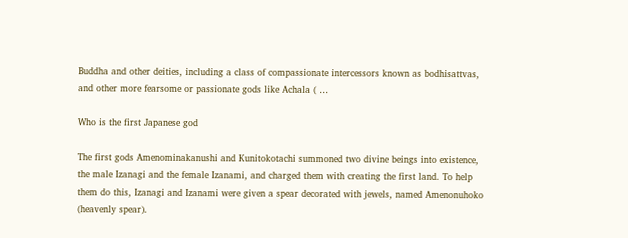Buddha and other deities, including a class of compassionate intercessors known as bodhisattvas, and other more fearsome or passionate gods like Achala ( …

Who is the first Japanese god

The first gods Amenominakanushi and Kunitokotachi summoned two divine beings into existence, the male Izanagi and the female Izanami, and charged them with creating the first land. To help them do this, Izanagi and Izanami were given a spear decorated with jewels, named Amenonuhoko (heavenly spear).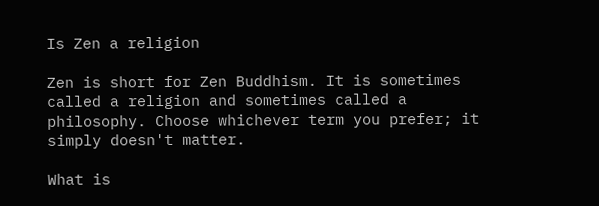Is Zen a religion

Zen is short for Zen Buddhism. It is sometimes called a religion and sometimes called a philosophy. Choose whichever term you prefer; it simply doesn't matter.

What is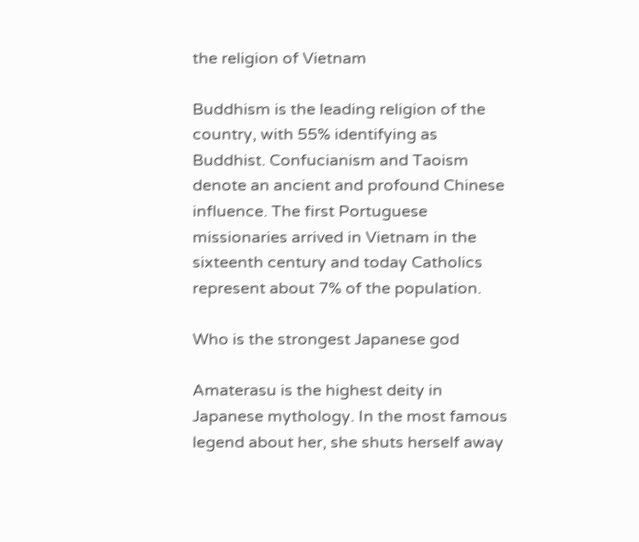the religion of Vietnam

Buddhism is the leading religion of the country, with 55% identifying as Buddhist. Confucianism and Taoism denote an ancient and profound Chinese influence. The first Portuguese missionaries arrived in Vietnam in the sixteenth century and today Catholics represent about 7% of the population.

Who is the strongest Japanese god

Amaterasu is the highest deity in Japanese mythology. In the most famous legend about her, she shuts herself away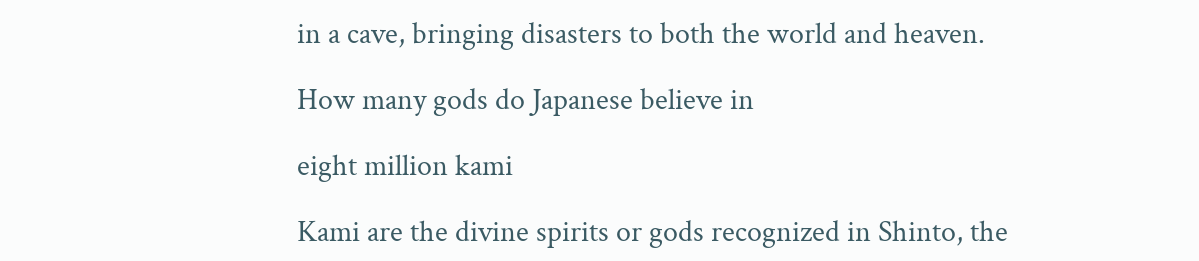in a cave, bringing disasters to both the world and heaven.

How many gods do Japanese believe in

eight million kami

Kami are the divine spirits or gods recognized in Shinto, the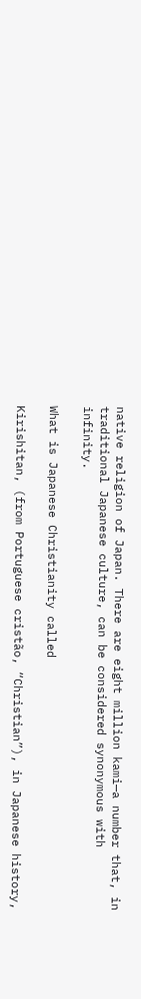native religion of Japan. There are eight million kami—a number that, in traditional Japanese culture, can be considered synonymous with infinity.

What is Japanese Christianity called

Kirishitan, (from Portuguese cristão, “Christian”), in Japanese history,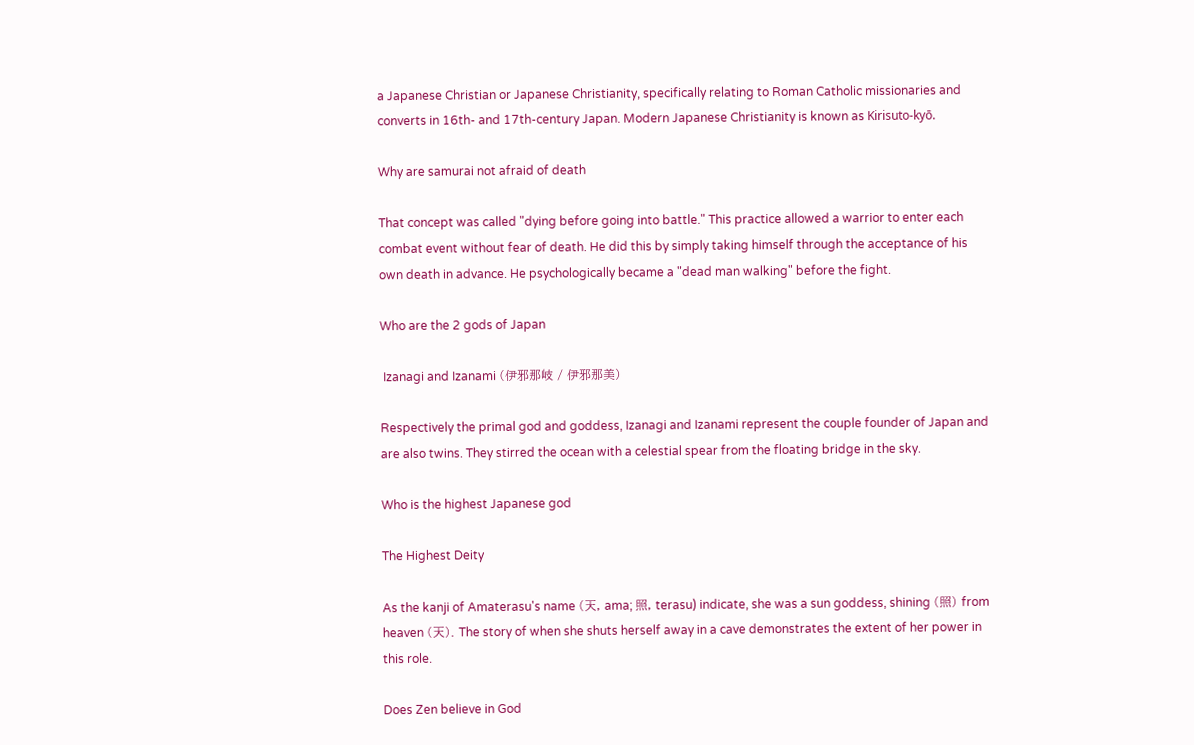a Japanese Christian or Japanese Christianity, specifically relating to Roman Catholic missionaries and converts in 16th- and 17th-century Japan. Modern Japanese Christianity is known as Kirisuto-kyō.

Why are samurai not afraid of death

That concept was called "dying before going into battle." This practice allowed a warrior to enter each combat event without fear of death. He did this by simply taking himself through the acceptance of his own death in advance. He psychologically became a "dead man walking" before the fight.

Who are the 2 gods of Japan

 Izanagi and Izanami (伊邪那岐 / 伊邪那美)

Respectively the primal god and goddess, Izanagi and Izanami represent the couple founder of Japan and are also twins. They stirred the ocean with a celestial spear from the floating bridge in the sky.

Who is the highest Japanese god

The Highest Deity

As the kanji of Amaterasu's name (天, ama; 照, terasu) indicate, she was a sun goddess, shining (照) from heaven (天). The story of when she shuts herself away in a cave demonstrates the extent of her power in this role.

Does Zen believe in God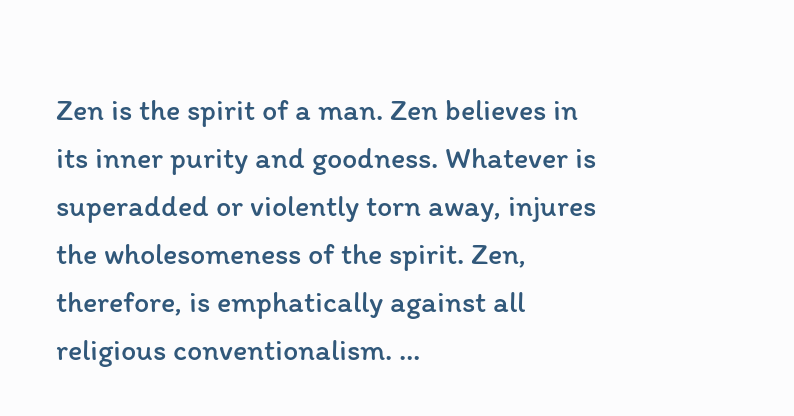Zen is the spirit of a man. Zen believes in its inner purity and goodness. Whatever is superadded or violently torn away, injures the wholesomeness of the spirit. Zen, therefore, is emphatically against all religious conventionalism. …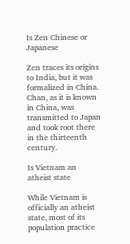Is Zen Chinese or Japanese

Zen traces its origins to India, but it was formalized in China. Chan, as it is known in China, was transmitted to Japan and took root there in the thirteenth century.

Is Vietnam an atheist state

While Vietnam is officially an atheist state, most of its population practice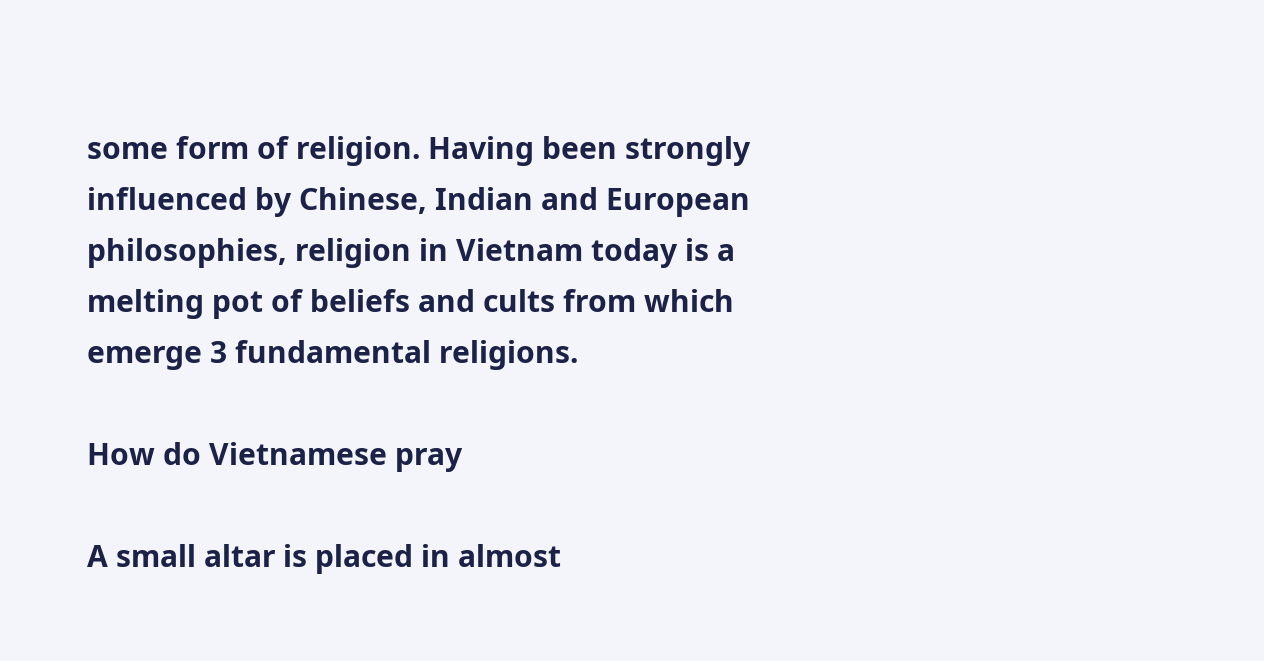some form of religion. Having been strongly influenced by Chinese, Indian and European philosophies, religion in Vietnam today is a melting pot of beliefs and cults from which emerge 3 fundamental religions.

How do Vietnamese pray

A small altar is placed in almost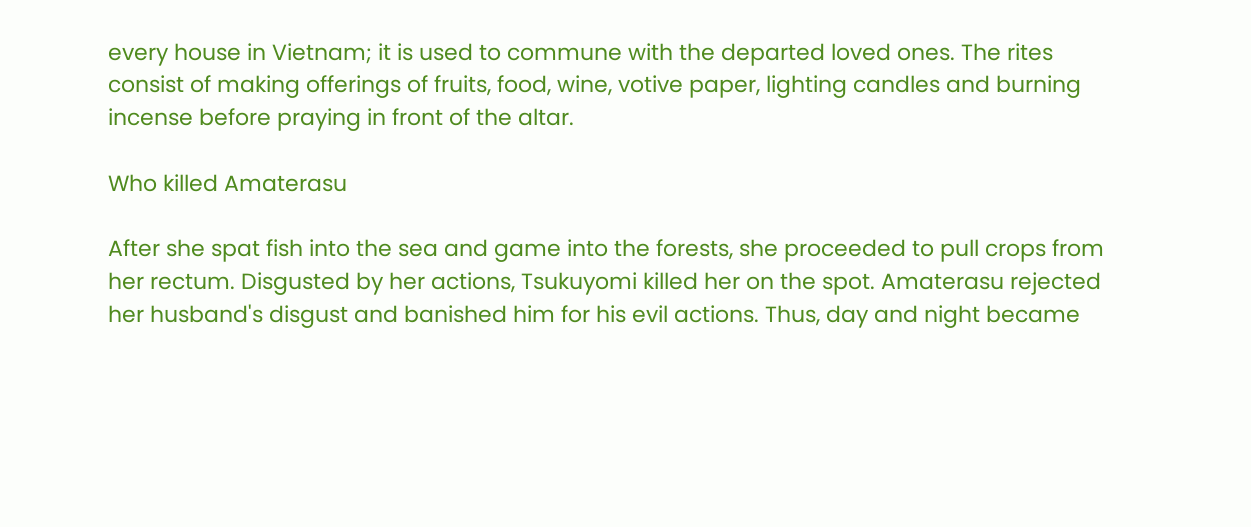every house in Vietnam; it is used to commune with the departed loved ones. The rites consist of making offerings of fruits, food, wine, votive paper, lighting candles and burning incense before praying in front of the altar.

Who killed Amaterasu

After she spat fish into the sea and game into the forests, she proceeded to pull crops from her rectum. Disgusted by her actions, Tsukuyomi killed her on the spot. Amaterasu rejected her husband's disgust and banished him for his evil actions. Thus, day and night became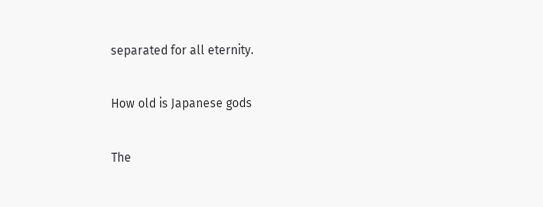separated for all eternity.

How old is Japanese gods

The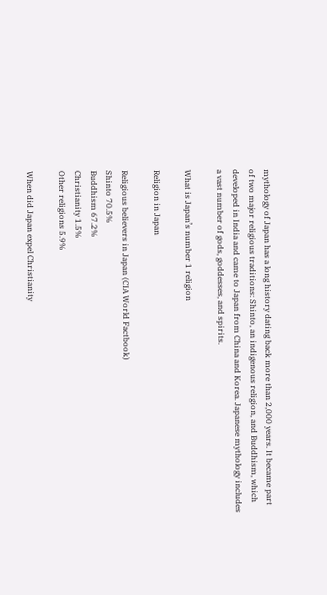mythology of Japan has a long history dating back more than 2,000 years. It became part of two major religious traditions: Shinto, an indigenous religion, and Buddhism, which developed in India and came to Japan from China and Korea. Japanese mythology includes a vast number of gods, goddesses, and spirits.

What is Japan’s number 1 religion

Religion in Japan

Religious believers in Japan (CIA World Factbook)
Shinto 70.5%
Buddhism 67.2%
Christianity 1.5%
Other religions 5.9%

When did Japan expel Christianity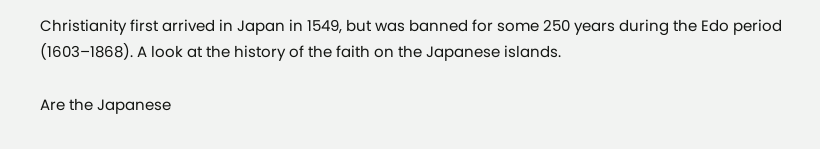Christianity first arrived in Japan in 1549, but was banned for some 250 years during the Edo period (1603–1868). A look at the history of the faith on the Japanese islands.

Are the Japanese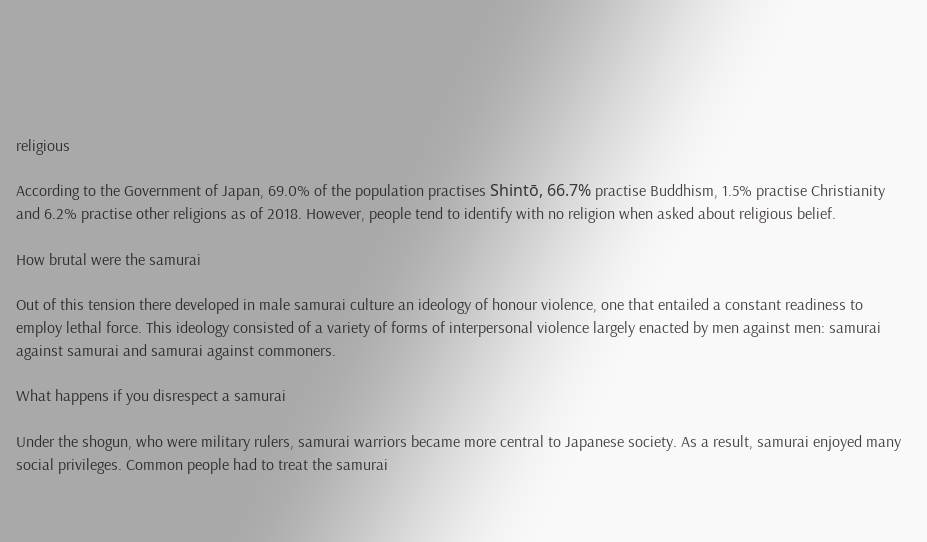religious

According to the Government of Japan, 69.0% of the population practises Shintō, 66.7% practise Buddhism, 1.5% practise Christianity and 6.2% practise other religions as of 2018. However, people tend to identify with no religion when asked about religious belief.

How brutal were the samurai

Out of this tension there developed in male samurai culture an ideology of honour violence, one that entailed a constant readiness to employ lethal force. This ideology consisted of a variety of forms of interpersonal violence largely enacted by men against men: samurai against samurai and samurai against commoners.

What happens if you disrespect a samurai

Under the shogun, who were military rulers, samurai warriors became more central to Japanese society. As a result, samurai enjoyed many social privileges. Common people had to treat the samurai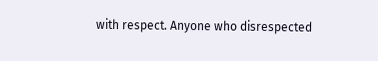with respect. Anyone who disrespected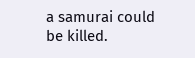a samurai could be killed.